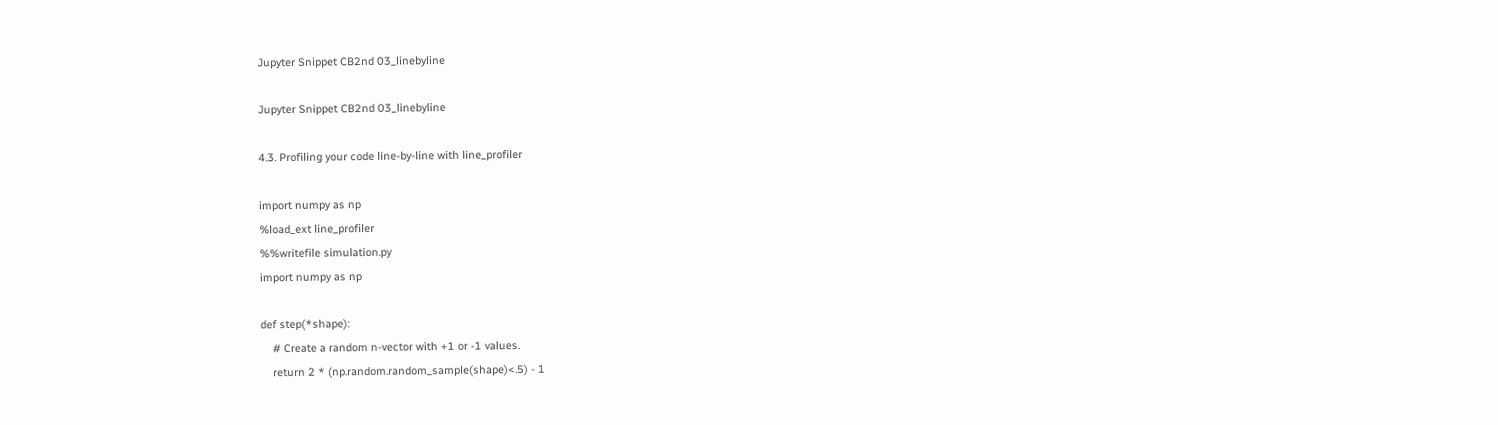Jupyter Snippet CB2nd 03_linebyline

Jupyter Snippet CB2nd 03_linebyline

4.3. Profiling your code line-by-line with line_profiler

import numpy as np
%load_ext line_profiler
%%writefile simulation.py
import numpy as np

def step(*shape):
    # Create a random n-vector with +1 or -1 values.
    return 2 * (np.random.random_sample(shape)<.5) - 1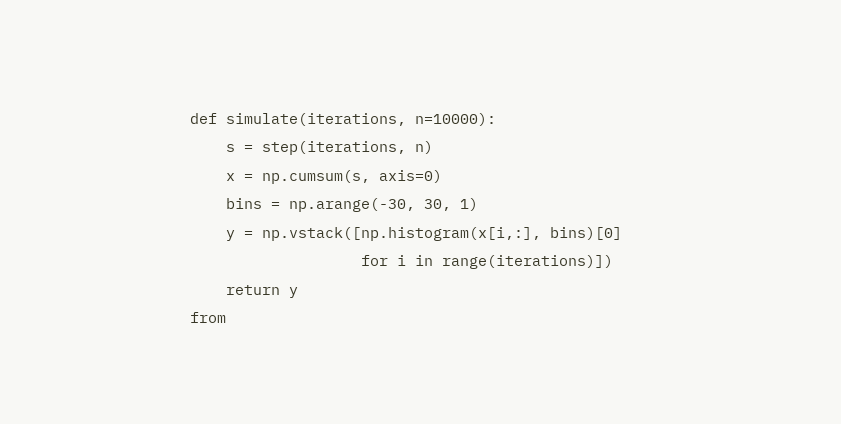def simulate(iterations, n=10000):
    s = step(iterations, n)
    x = np.cumsum(s, axis=0)
    bins = np.arange(-30, 30, 1)
    y = np.vstack([np.histogram(x[i,:], bins)[0]
                   for i in range(iterations)])
    return y
from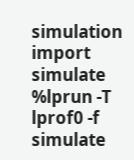simulation import simulate
%lprun -T lprof0 -f simulate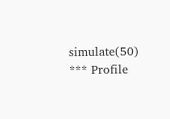simulate(50)
*** Profile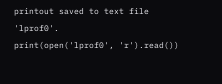printout saved to text file 'lprof0'.
print(open('lprof0', 'r').read())